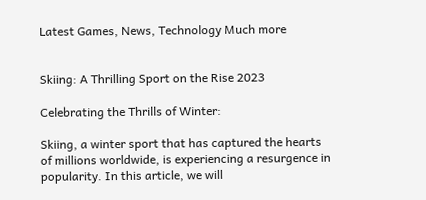Latest Games, News, Technology Much more


Skiing: A Thrilling Sport on the Rise 2023

Celebrating the Thrills of Winter:

Skiing, a winter sport that has captured the hearts of millions worldwide, is experiencing a resurgence in popularity. In this article, we will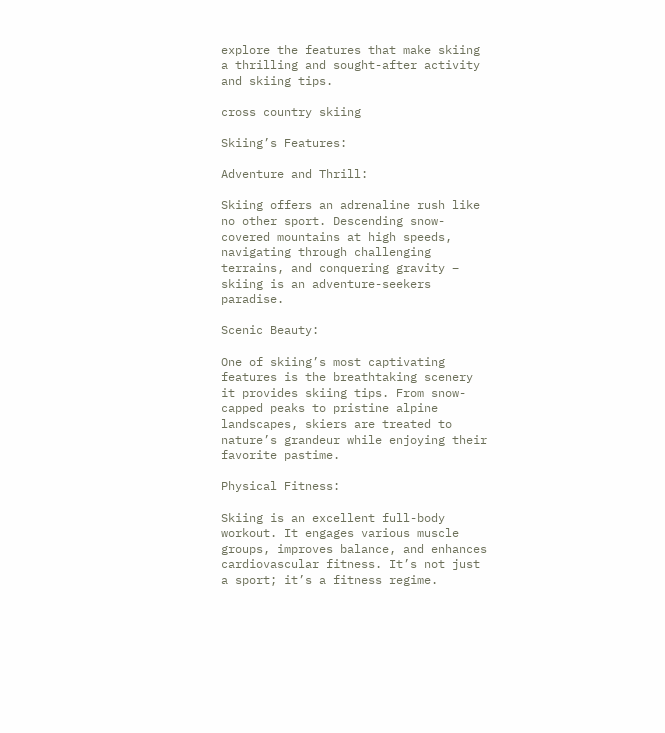explore the features that make skiing a thrilling and sought-after activity and skiing tips.

cross country skiing

Skiing’s Features:

Adventure and Thrill:

Skiing offers an adrenaline rush like no other sport. Descending snow-covered mountains at high speeds, navigating through challenging terrains, and conquering gravity – skiing is an adventure-seekers paradise.

Scenic Beauty:

One of skiing’s most captivating features is the breathtaking scenery it provides skiing tips. From snow-capped peaks to pristine alpine landscapes, skiers are treated to nature’s grandeur while enjoying their favorite pastime.

Physical Fitness:

Skiing is an excellent full-body workout. It engages various muscle groups, improves balance, and enhances cardiovascular fitness. It’s not just a sport; it’s a fitness regime.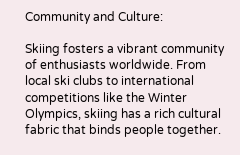Community and Culture:

Skiing fosters a vibrant community of enthusiasts worldwide. From local ski clubs to international competitions like the Winter Olympics, skiing has a rich cultural fabric that binds people together.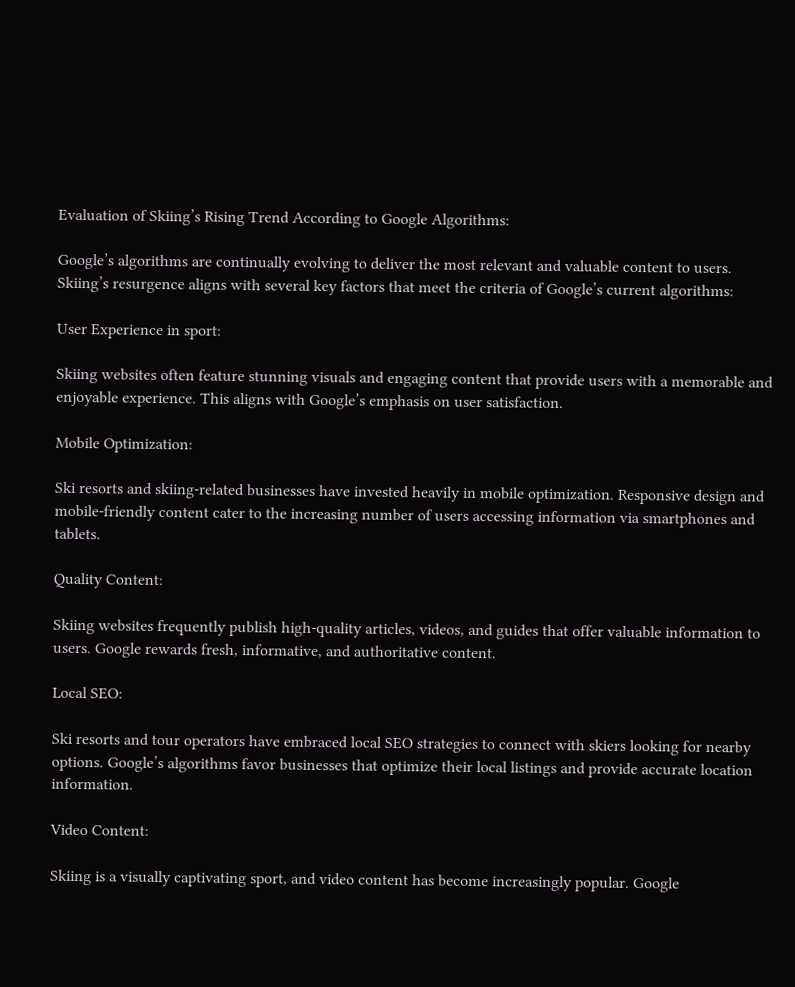Evaluation of Skiing’s Rising Trend According to Google Algorithms:

Google’s algorithms are continually evolving to deliver the most relevant and valuable content to users. Skiing’s resurgence aligns with several key factors that meet the criteria of Google’s current algorithms:

User Experience in sport:

Skiing websites often feature stunning visuals and engaging content that provide users with a memorable and enjoyable experience. This aligns with Google’s emphasis on user satisfaction.

Mobile Optimization:

Ski resorts and skiing-related businesses have invested heavily in mobile optimization. Responsive design and mobile-friendly content cater to the increasing number of users accessing information via smartphones and tablets.

Quality Content:

Skiing websites frequently publish high-quality articles, videos, and guides that offer valuable information to users. Google rewards fresh, informative, and authoritative content.

Local SEO:

Ski resorts and tour operators have embraced local SEO strategies to connect with skiers looking for nearby options. Google’s algorithms favor businesses that optimize their local listings and provide accurate location information.

Video Content:

Skiing is a visually captivating sport, and video content has become increasingly popular. Google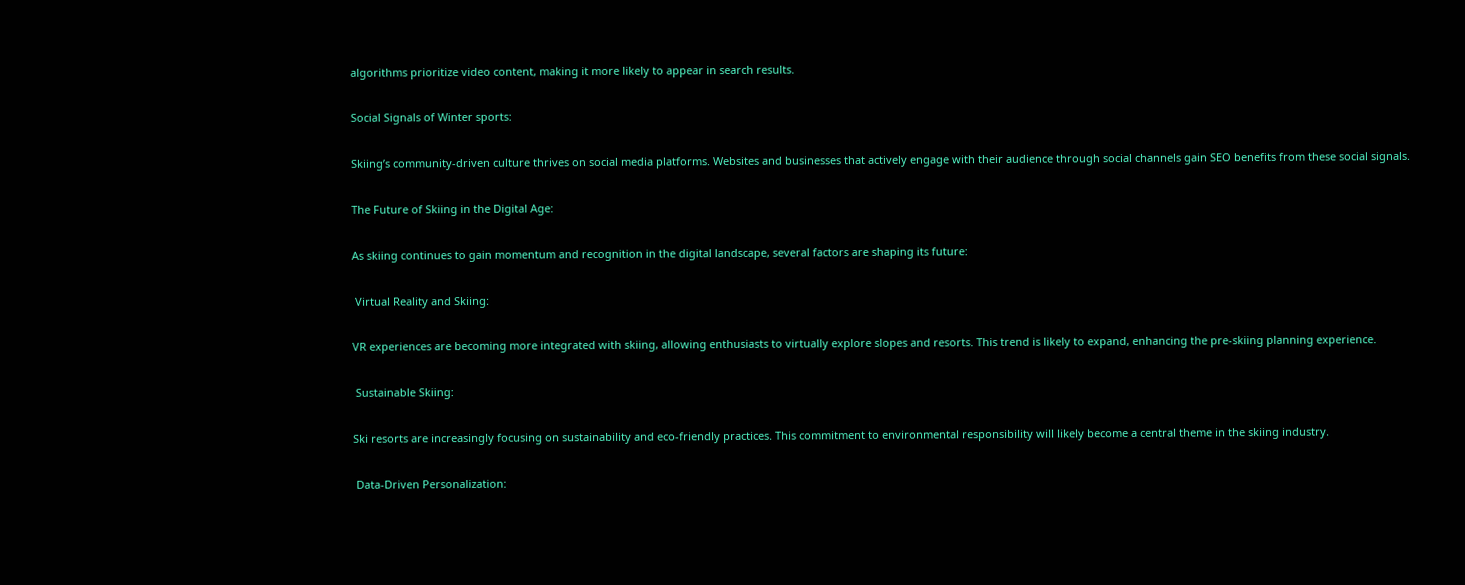algorithms prioritize video content, making it more likely to appear in search results.

Social Signals of Winter sports:

Skiing’s community-driven culture thrives on social media platforms. Websites and businesses that actively engage with their audience through social channels gain SEO benefits from these social signals.

The Future of Skiing in the Digital Age:

As skiing continues to gain momentum and recognition in the digital landscape, several factors are shaping its future:

 Virtual Reality and Skiing:

VR experiences are becoming more integrated with skiing, allowing enthusiasts to virtually explore slopes and resorts. This trend is likely to expand, enhancing the pre-skiing planning experience.

 Sustainable Skiing:

Ski resorts are increasingly focusing on sustainability and eco-friendly practices. This commitment to environmental responsibility will likely become a central theme in the skiing industry.

 Data-Driven Personalization: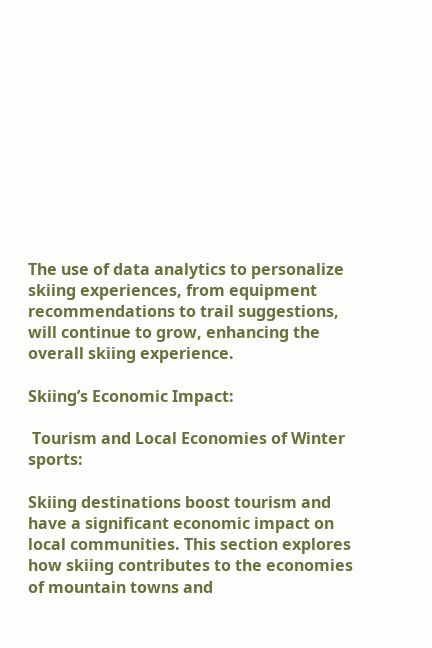The use of data analytics to personalize skiing experiences, from equipment recommendations to trail suggestions, will continue to grow, enhancing the overall skiing experience.

Skiing’s Economic Impact:

 Tourism and Local Economies of Winter sports:

Skiing destinations boost tourism and have a significant economic impact on local communities. This section explores how skiing contributes to the economies of mountain towns and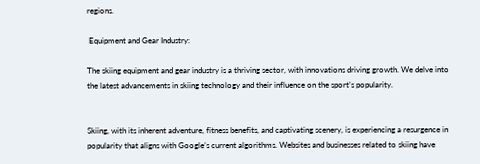regions.

 Equipment and Gear Industry:

The skiing equipment and gear industry is a thriving sector, with innovations driving growth. We delve into the latest advancements in skiing technology and their influence on the sport’s popularity.


Skiing, with its inherent adventure, fitness benefits, and captivating scenery, is experiencing a resurgence in popularity that aligns with Google’s current algorithms. Websites and businesses related to skiing have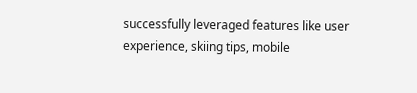successfully leveraged features like user experience, skiing tips, mobile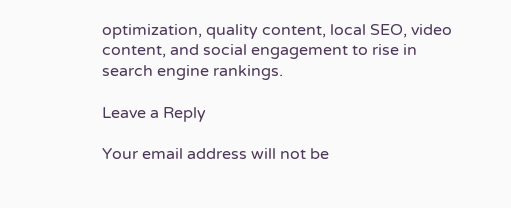optimization, quality content, local SEO, video content, and social engagement to rise in search engine rankings.

Leave a Reply

Your email address will not be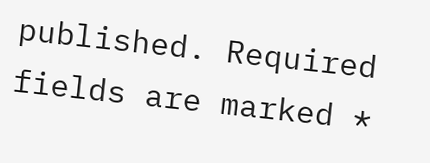published. Required fields are marked *